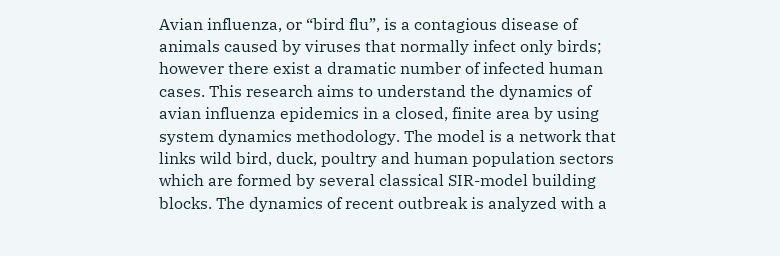Avian influenza, or “bird flu”, is a contagious disease of animals caused by viruses that normally infect only birds; however there exist a dramatic number of infected human cases. This research aims to understand the dynamics of avian influenza epidemics in a closed, finite area by using system dynamics methodology. The model is a network that links wild bird, duck, poultry and human population sectors which are formed by several classical SIR-model building blocks. The dynamics of recent outbreak is analyzed with a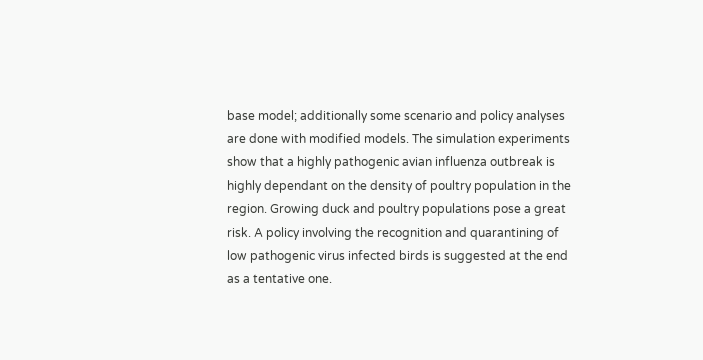base model; additionally some scenario and policy analyses are done with modified models. The simulation experiments show that a highly pathogenic avian influenza outbreak is highly dependant on the density of poultry population in the region. Growing duck and poultry populations pose a great risk. A policy involving the recognition and quarantining of low pathogenic virus infected birds is suggested at the end as a tentative one.